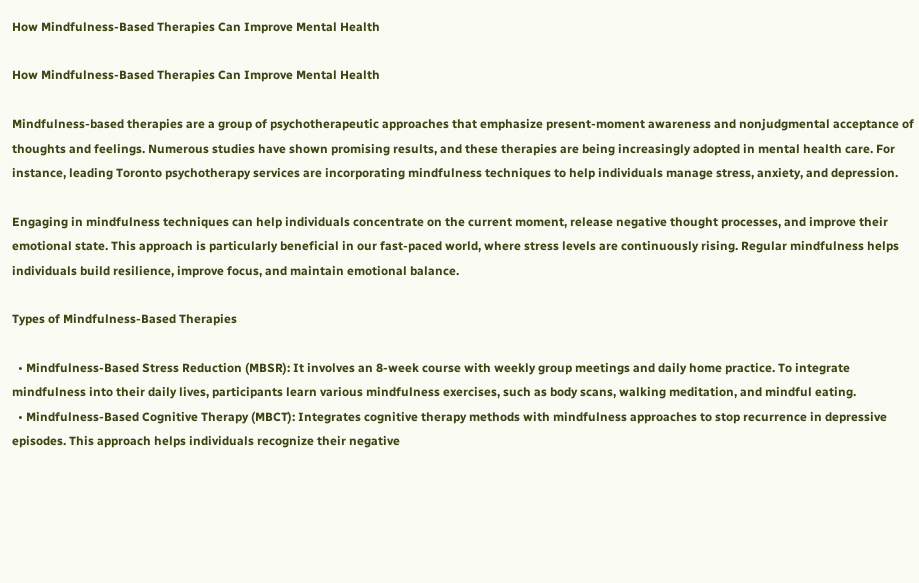How Mindfulness-Based Therapies Can Improve Mental Health

How Mindfulness-Based Therapies Can Improve Mental Health

Mindfulness-based therapies are a group of psychotherapeutic approaches that emphasize present-moment awareness and nonjudgmental acceptance of thoughts and feelings. Numerous studies have shown promising results, and these therapies are being increasingly adopted in mental health care. For instance, leading Toronto psychotherapy services are incorporating mindfulness techniques to help individuals manage stress, anxiety, and depression.

Engaging in mindfulness techniques can help individuals concentrate on the current moment, release negative thought processes, and improve their emotional state. This approach is particularly beneficial in our fast-paced world, where stress levels are continuously rising. Regular mindfulness helps individuals build resilience, improve focus, and maintain emotional balance.

Types of Mindfulness-Based Therapies

  • Mindfulness-Based Stress Reduction (MBSR): It involves an 8-week course with weekly group meetings and daily home practice. To integrate mindfulness into their daily lives, participants learn various mindfulness exercises, such as body scans, walking meditation, and mindful eating.
  • Mindfulness-Based Cognitive Therapy (MBCT): Integrates cognitive therapy methods with mindfulness approaches to stop recurrence in depressive episodes. This approach helps individuals recognize their negative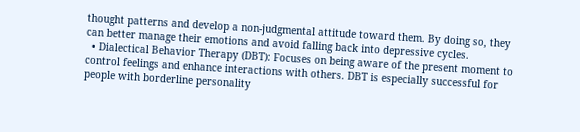thought patterns and develop a non-judgmental attitude toward them. By doing so, they can better manage their emotions and avoid falling back into depressive cycles.
  • Dialectical Behavior Therapy (DBT): Focuses on being aware of the present moment to control feelings and enhance interactions with others. DBT is especially successful for people with borderline personality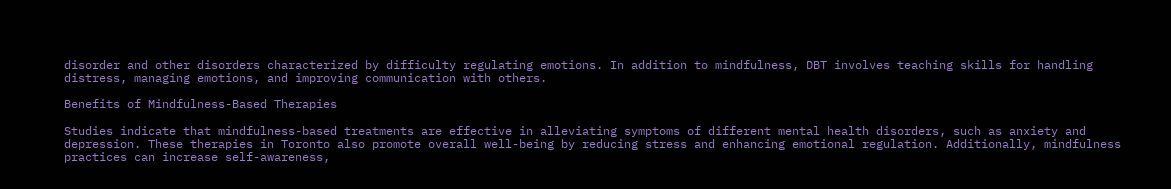disorder and other disorders characterized by difficulty regulating emotions. In addition to mindfulness, DBT involves teaching skills for handling distress, managing emotions, and improving communication with others.

Benefits of Mindfulness-Based Therapies

Studies indicate that mindfulness-based treatments are effective in alleviating symptoms of different mental health disorders, such as anxiety and depression. These therapies in Toronto also promote overall well-being by reducing stress and enhancing emotional regulation. Additionally, mindfulness practices can increase self-awareness,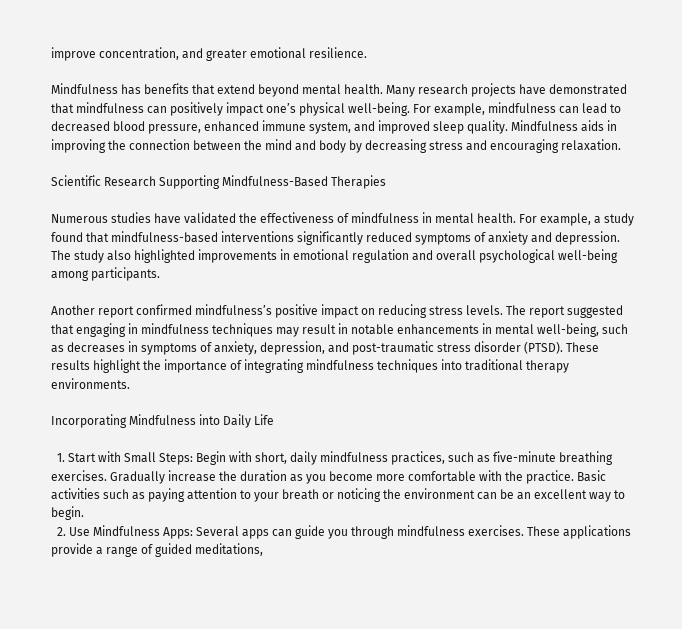improve concentration, and greater emotional resilience.

Mindfulness has benefits that extend beyond mental health. Many research projects have demonstrated that mindfulness can positively impact one’s physical well-being. For example, mindfulness can lead to decreased blood pressure, enhanced immune system, and improved sleep quality. Mindfulness aids in improving the connection between the mind and body by decreasing stress and encouraging relaxation.

Scientific Research Supporting Mindfulness-Based Therapies

Numerous studies have validated the effectiveness of mindfulness in mental health. For example, a study found that mindfulness-based interventions significantly reduced symptoms of anxiety and depression. The study also highlighted improvements in emotional regulation and overall psychological well-being among participants.

Another report confirmed mindfulness’s positive impact on reducing stress levels. The report suggested that engaging in mindfulness techniques may result in notable enhancements in mental well-being, such as decreases in symptoms of anxiety, depression, and post-traumatic stress disorder (PTSD). These results highlight the importance of integrating mindfulness techniques into traditional therapy environments.

Incorporating Mindfulness into Daily Life

  1. Start with Small Steps: Begin with short, daily mindfulness practices, such as five-minute breathing exercises. Gradually increase the duration as you become more comfortable with the practice. Basic activities such as paying attention to your breath or noticing the environment can be an excellent way to begin.
  2. Use Mindfulness Apps: Several apps can guide you through mindfulness exercises. These applications provide a range of guided meditations,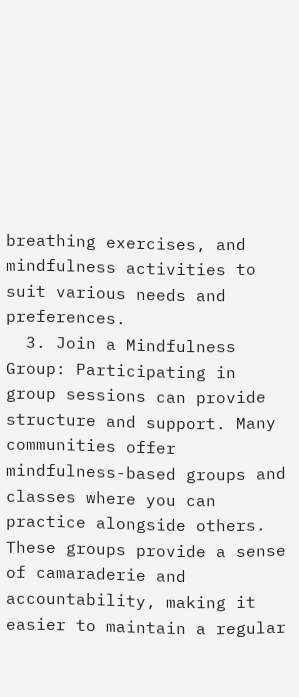breathing exercises, and mindfulness activities to suit various needs and preferences.
  3. Join a Mindfulness Group: Participating in group sessions can provide structure and support. Many communities offer mindfulness-based groups and classes where you can practice alongside others. These groups provide a sense of camaraderie and accountability, making it easier to maintain a regular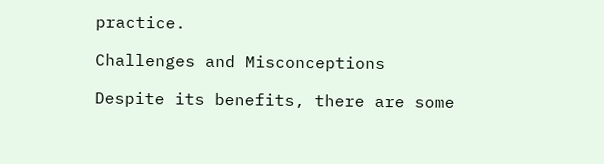practice.

Challenges and Misconceptions

Despite its benefits, there are some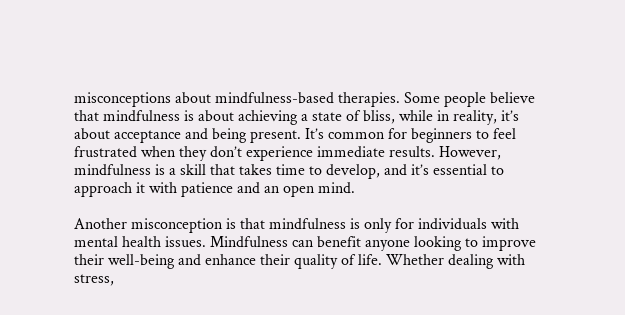misconceptions about mindfulness-based therapies. Some people believe that mindfulness is about achieving a state of bliss, while in reality, it’s about acceptance and being present. It’s common for beginners to feel frustrated when they don’t experience immediate results. However, mindfulness is a skill that takes time to develop, and it’s essential to approach it with patience and an open mind.

Another misconception is that mindfulness is only for individuals with mental health issues. Mindfulness can benefit anyone looking to improve their well-being and enhance their quality of life. Whether dealing with stress,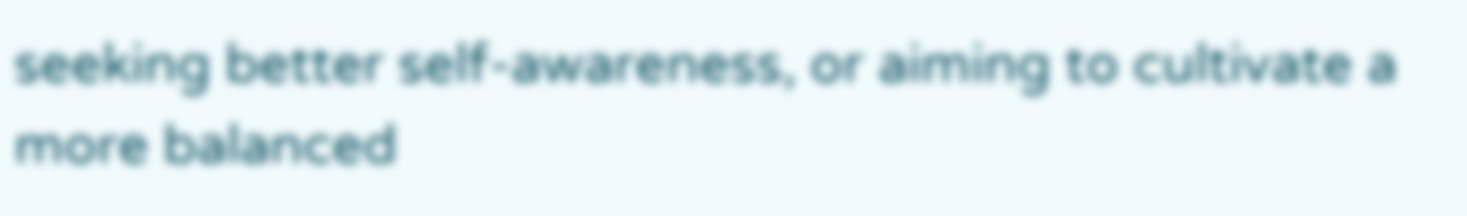seeking better self-awareness, or aiming to cultivate a more balanced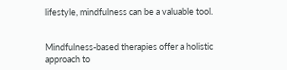lifestyle, mindfulness can be a valuable tool.


Mindfulness-based therapies offer a holistic approach to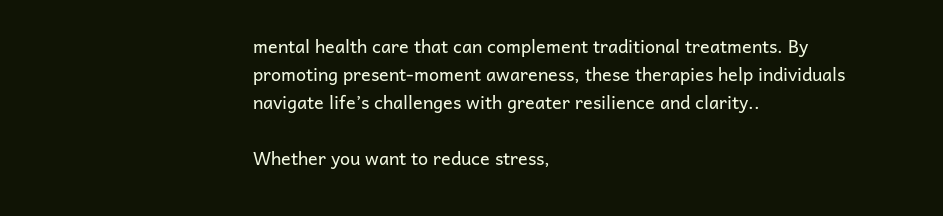mental health care that can complement traditional treatments. By promoting present-moment awareness, these therapies help individuals navigate life’s challenges with greater resilience and clarity..

Whether you want to reduce stress,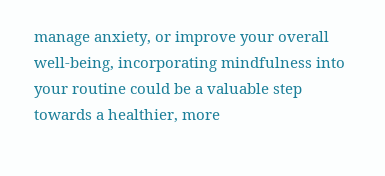manage anxiety, or improve your overall well-being, incorporating mindfulness into your routine could be a valuable step towards a healthier, more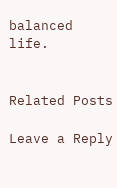balanced life.


Related Posts

Leave a Reply